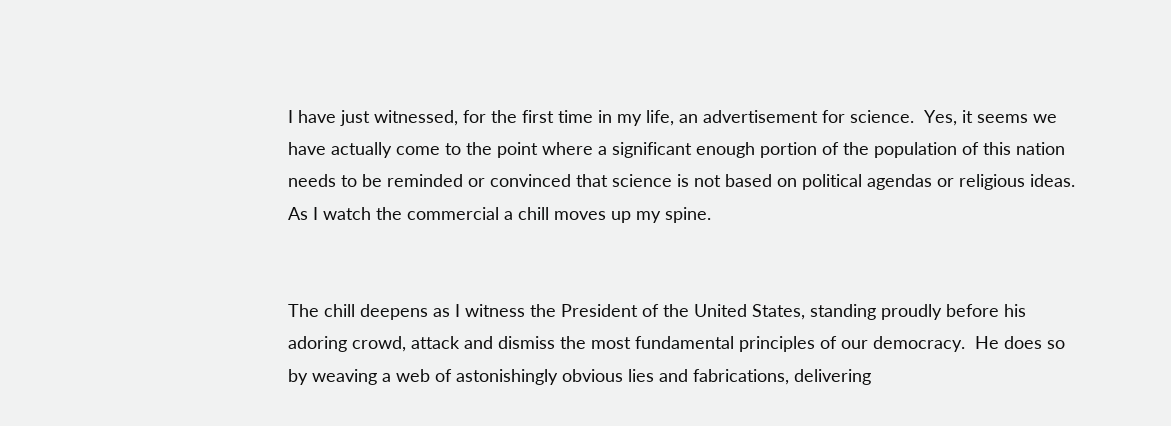I have just witnessed, for the first time in my life, an advertisement for science.  Yes, it seems we have actually come to the point where a significant enough portion of the population of this nation needs to be reminded or convinced that science is not based on political agendas or religious ideas.  As I watch the commercial a chill moves up my spine.


The chill deepens as I witness the President of the United States, standing proudly before his adoring crowd, attack and dismiss the most fundamental principles of our democracy.  He does so by weaving a web of astonishingly obvious lies and fabrications, delivering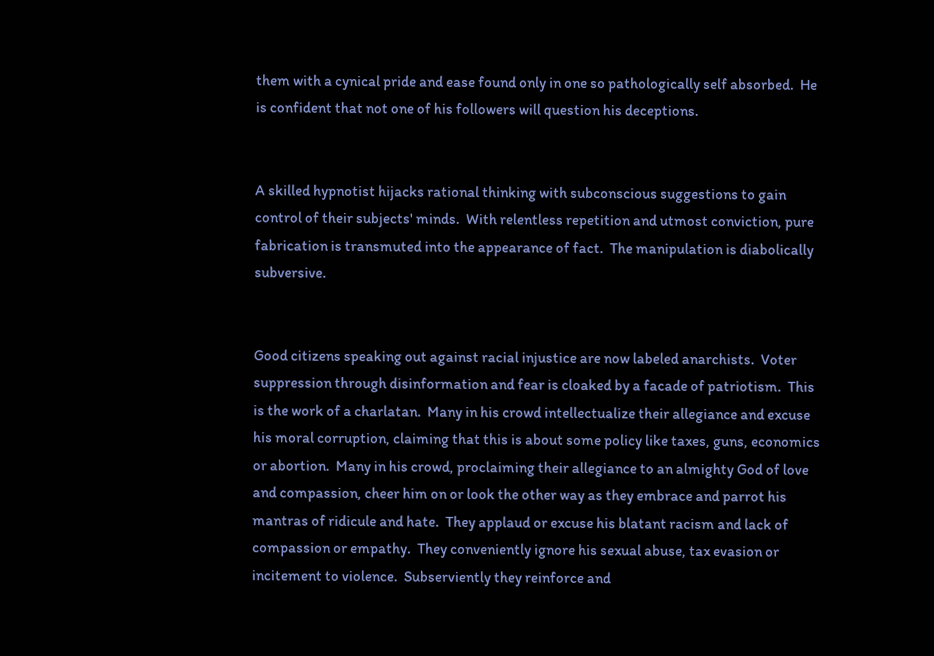them with a cynical pride and ease found only in one so pathologically self absorbed.  He is confident that not one of his followers will question his deceptions.


A skilled hypnotist hijacks rational thinking with subconscious suggestions to gain control of their subjects' minds.  With relentless repetition and utmost conviction, pure fabrication is transmuted into the appearance of fact.  The manipulation is diabolically subversive.


Good citizens speaking out against racial injustice are now labeled anarchists.  Voter suppression through disinformation and fear is cloaked by a facade of patriotism.  This is the work of a charlatan.  Many in his crowd intellectualize their allegiance and excuse his moral corruption, claiming that this is about some policy like taxes, guns, economics or abortion.  Many in his crowd, proclaiming their allegiance to an almighty God of love and compassion, cheer him on or look the other way as they embrace and parrot his mantras of ridicule and hate.  They applaud or excuse his blatant racism and lack of compassion or empathy.  They conveniently ignore his sexual abuse, tax evasion or incitement to violence.  Subserviently they reinforce and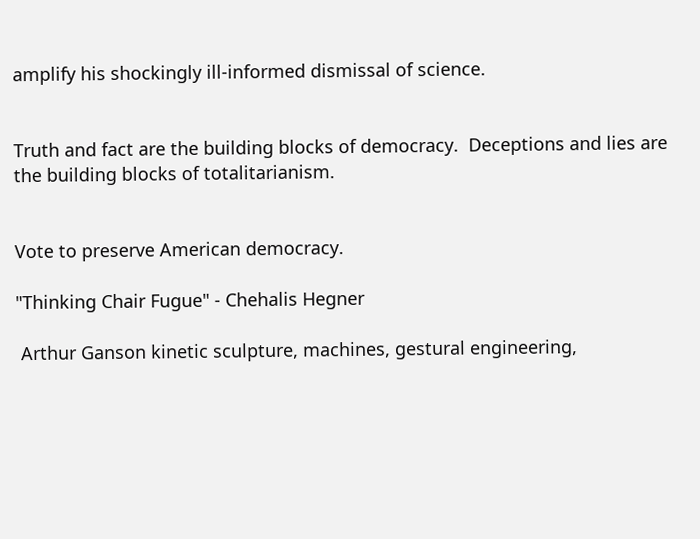amplify his shockingly ill-informed dismissal of science.


Truth and fact are the building blocks of democracy.  Deceptions and lies are the building blocks of totalitarianism.


Vote to preserve American democracy.

"Thinking Chair Fugue" - Chehalis Hegner

 Arthur Ganson kinetic sculpture, machines, gestural engineering,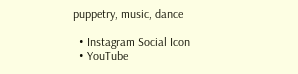puppetry, music, dance

  • Instagram Social Icon
  • YouTube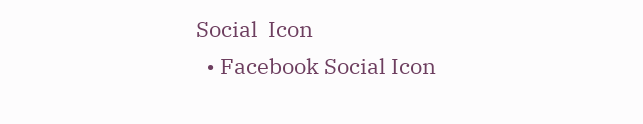Social  Icon
  • Facebook Social Icon